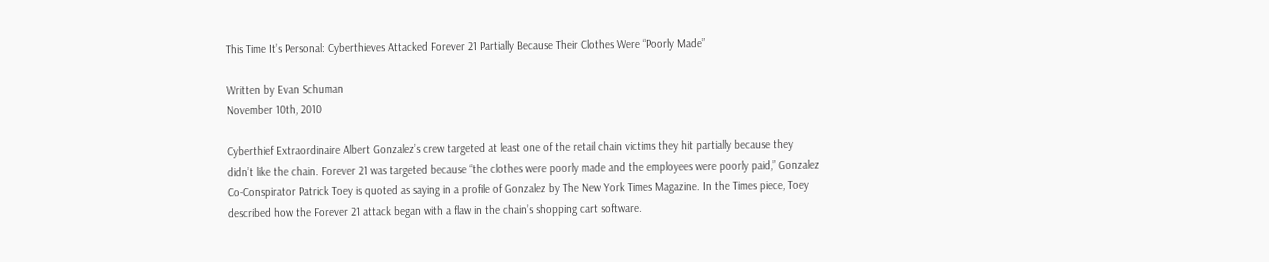This Time It’s Personal: Cyberthieves Attacked Forever 21 Partially Because Their Clothes Were “Poorly Made”

Written by Evan Schuman
November 10th, 2010

Cyberthief Extraordinaire Albert Gonzalez’s crew targeted at least one of the retail chain victims they hit partially because they didn’t like the chain. Forever 21 was targeted because “the clothes were poorly made and the employees were poorly paid,” Gonzalez Co-Conspirator Patrick Toey is quoted as saying in a profile of Gonzalez by The New York Times Magazine. In the Times piece, Toey described how the Forever 21 attack began with a flaw in the chain’s shopping cart software.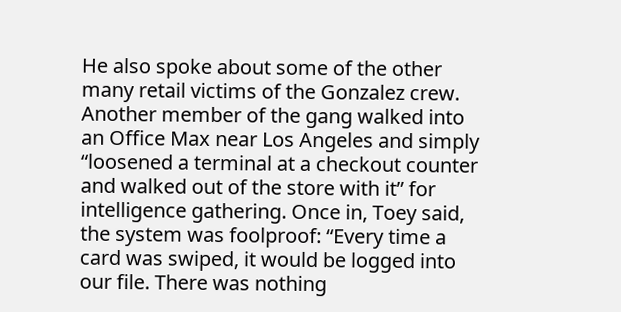He also spoke about some of the other many retail victims of the Gonzalez crew. Another member of the gang walked into an Office Max near Los Angeles and simply “loosened a terminal at a checkout counter and walked out of the store with it” for intelligence gathering. Once in, Toey said, the system was foolproof: “Every time a card was swiped, it would be logged into our file. There was nothing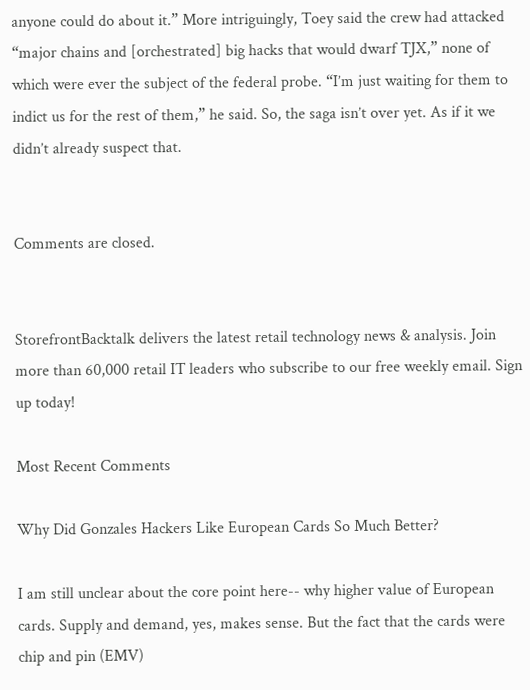anyone could do about it.” More intriguingly, Toey said the crew had attacked “major chains and [orchestrated] big hacks that would dwarf TJX,” none of which were ever the subject of the federal probe. “I’m just waiting for them to indict us for the rest of them,” he said. So, the saga isn’t over yet. As if it we didn’t already suspect that.


Comments are closed.


StorefrontBacktalk delivers the latest retail technology news & analysis. Join more than 60,000 retail IT leaders who subscribe to our free weekly email. Sign up today!

Most Recent Comments

Why Did Gonzales Hackers Like European Cards So Much Better?

I am still unclear about the core point here-- why higher value of European cards. Supply and demand, yes, makes sense. But the fact that the cards were chip and pin (EMV)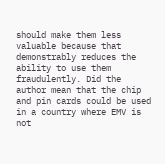should make them less valuable because that demonstrably reduces the ability to use them fraudulently. Did the author mean that the chip and pin cards could be used in a country where EMV is not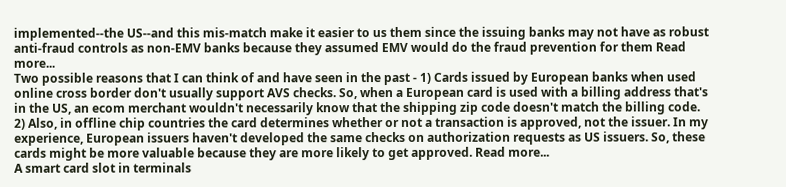implemented--the US--and this mis-match make it easier to us them since the issuing banks may not have as robust anti-fraud controls as non-EMV banks because they assumed EMV would do the fraud prevention for them Read more...
Two possible reasons that I can think of and have seen in the past - 1) Cards issued by European banks when used online cross border don't usually support AVS checks. So, when a European card is used with a billing address that's in the US, an ecom merchant wouldn't necessarily know that the shipping zip code doesn't match the billing code. 2) Also, in offline chip countries the card determines whether or not a transaction is approved, not the issuer. In my experience, European issuers haven't developed the same checks on authorization requests as US issuers. So, these cards might be more valuable because they are more likely to get approved. Read more...
A smart card slot in terminals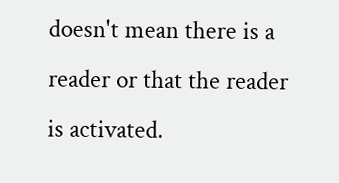doesn't mean there is a reader or that the reader is activated.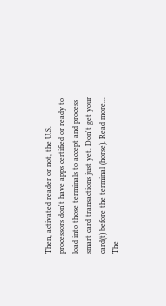Then, activated reader or not, the U.S. processors don't have apps certified or ready to load into those terminals to accept and process smart card transactions just yet. Don't get your card(t) before the terminal (horse). Read more...
The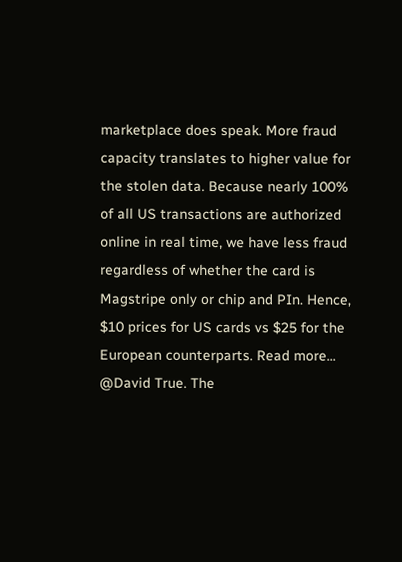marketplace does speak. More fraud capacity translates to higher value for the stolen data. Because nearly 100% of all US transactions are authorized online in real time, we have less fraud regardless of whether the card is Magstripe only or chip and PIn. Hence, $10 prices for US cards vs $25 for the European counterparts. Read more...
@David True. The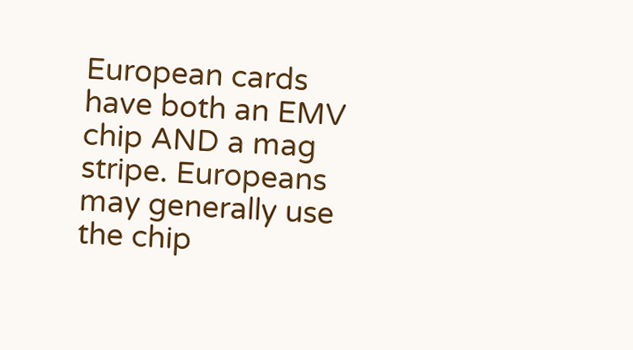European cards have both an EMV chip AND a mag stripe. Europeans may generally use the chip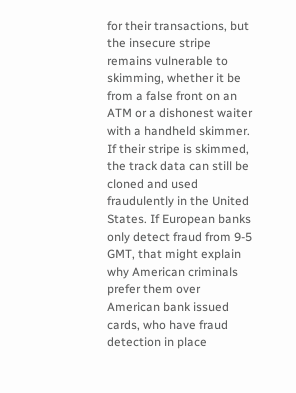for their transactions, but the insecure stripe remains vulnerable to skimming, whether it be from a false front on an ATM or a dishonest waiter with a handheld skimmer. If their stripe is skimmed, the track data can still be cloned and used fraudulently in the United States. If European banks only detect fraud from 9-5 GMT, that might explain why American criminals prefer them over American bank issued cards, who have fraud detection in place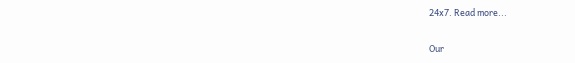24x7. Read more...

Our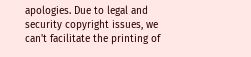apologies. Due to legal and security copyright issues, we can't facilitate the printing of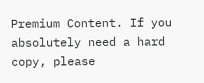Premium Content. If you absolutely need a hard copy, please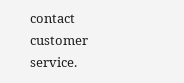contact customer service.